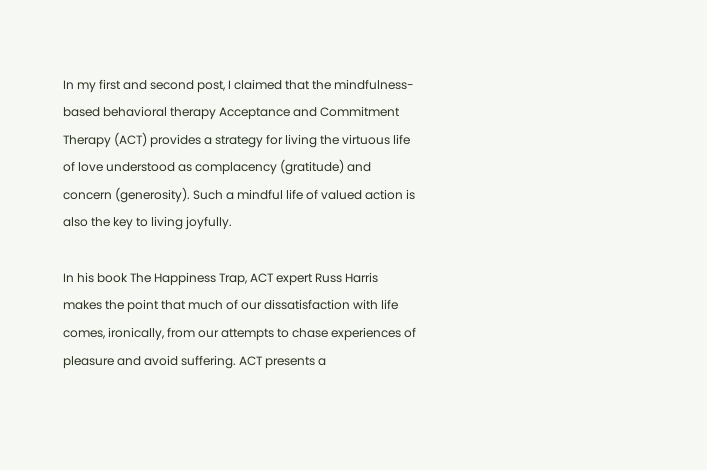In my first and second post, I claimed that the mindfulness-based behavioral therapy Acceptance and Commitment Therapy (ACT) provides a strategy for living the virtuous life of love understood as complacency (gratitude) and concern (generosity). Such a mindful life of valued action is also the key to living joyfully.

In his book The Happiness Trap, ACT expert Russ Harris makes the point that much of our dissatisfaction with life comes, ironically, from our attempts to chase experiences of pleasure and avoid suffering. ACT presents a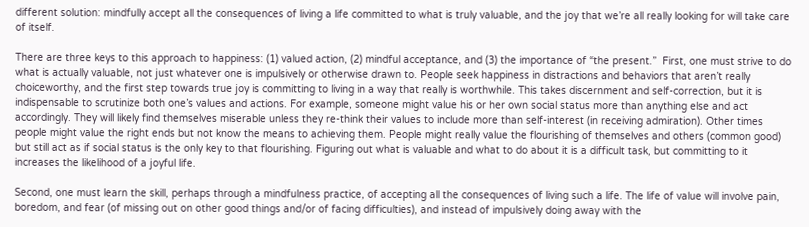different solution: mindfully accept all the consequences of living a life committed to what is truly valuable, and the joy that we’re all really looking for will take care of itself.

There are three keys to this approach to happiness: (1) valued action, (2) mindful acceptance, and (3) the importance of “the present.”  First, one must strive to do what is actually valuable, not just whatever one is impulsively or otherwise drawn to. People seek happiness in distractions and behaviors that aren’t really choiceworthy, and the first step towards true joy is committing to living in a way that really is worthwhile. This takes discernment and self-correction, but it is indispensable to scrutinize both one’s values and actions. For example, someone might value his or her own social status more than anything else and act accordingly. They will likely find themselves miserable unless they re-think their values to include more than self-interest (in receiving admiration). Other times people might value the right ends but not know the means to achieving them. People might really value the flourishing of themselves and others (common good) but still act as if social status is the only key to that flourishing. Figuring out what is valuable and what to do about it is a difficult task, but committing to it increases the likelihood of a joyful life.

Second, one must learn the skill, perhaps through a mindfulness practice, of accepting all the consequences of living such a life. The life of value will involve pain, boredom, and fear (of missing out on other good things and/or of facing difficulties), and instead of impulsively doing away with the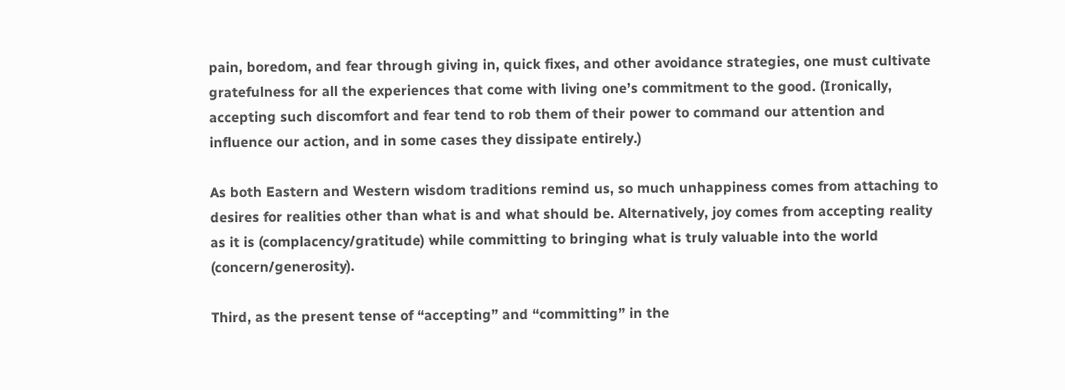pain, boredom, and fear through giving in, quick fixes, and other avoidance strategies, one must cultivate gratefulness for all the experiences that come with living one’s commitment to the good. (Ironically, accepting such discomfort and fear tend to rob them of their power to command our attention and influence our action, and in some cases they dissipate entirely.)

As both Eastern and Western wisdom traditions remind us, so much unhappiness comes from attaching to desires for realities other than what is and what should be. Alternatively, joy comes from accepting reality as it is (complacency/gratitude) while committing to bringing what is truly valuable into the world (concern/generosity).

Third, as the present tense of “accepting” and “committing” in the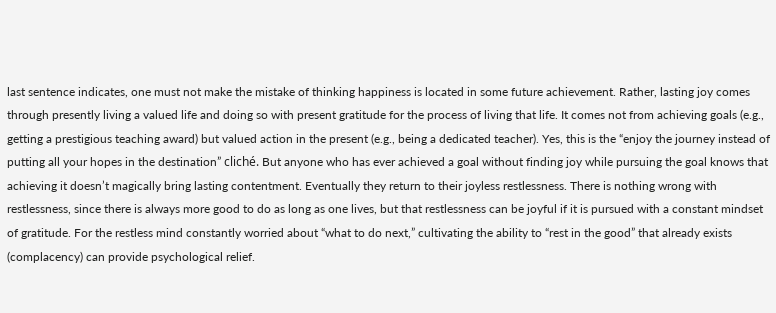last sentence indicates, one must not make the mistake of thinking happiness is located in some future achievement. Rather, lasting joy comes through presently living a valued life and doing so with present gratitude for the process of living that life. It comes not from achieving goals (e.g., getting a prestigious teaching award) but valued action in the present (e.g., being a dedicated teacher). Yes, this is the “enjoy the journey instead of putting all your hopes in the destination” cliché. But anyone who has ever achieved a goal without finding joy while pursuing the goal knows that achieving it doesn’t magically bring lasting contentment. Eventually they return to their joyless restlessness. There is nothing wrong with restlessness, since there is always more good to do as long as one lives, but that restlessness can be joyful if it is pursued with a constant mindset of gratitude. For the restless mind constantly worried about “what to do next,” cultivating the ability to “rest in the good” that already exists (complacency) can provide psychological relief.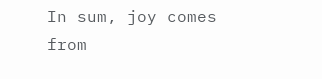In sum, joy comes from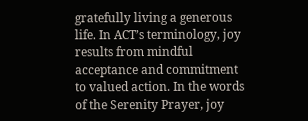gratefully living a generous life. In ACT’s terminology, joy results from mindful acceptance and commitment to valued action. In the words of the Serenity Prayer, joy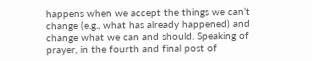happens when we accept the things we can’t change (e.g., what has already happened) and change what we can and should. Speaking of prayer, in the fourth and final post of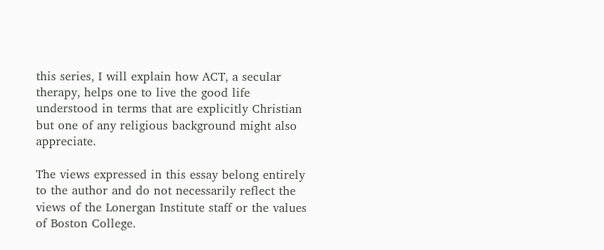this series, I will explain how ACT, a secular therapy, helps one to live the good life understood in terms that are explicitly Christian but one of any religious background might also appreciate.

The views expressed in this essay belong entirely to the author and do not necessarily reflect the views of the Lonergan Institute staff or the values of Boston College.